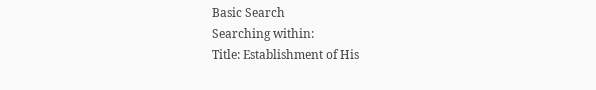Basic Search
Searching within:
Title: Establishment of His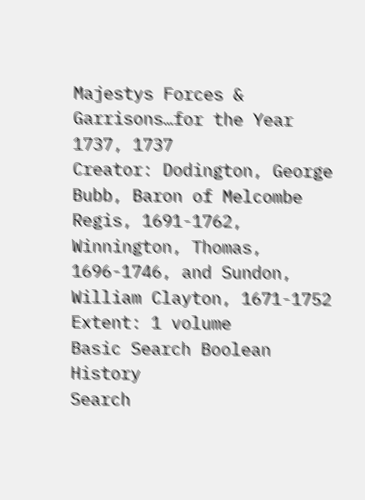Majestys Forces & Garrisons…for the Year 1737, 1737
Creator: Dodington, George Bubb, Baron of Melcombe Regis, 1691-1762, Winnington, Thomas, 1696-1746, and Sundon, William Clayton, 1671-1752
Extent: 1 volume
Basic Search Boolean History
Search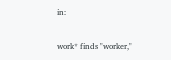in:

work* finds "worker,"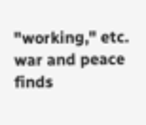"working," etc.
war and peace finds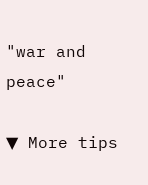"war and peace"

▼ More tips